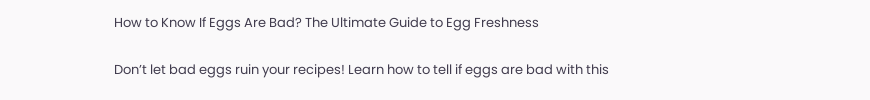How to Know If Eggs Are Bad? The Ultimate Guide to Egg Freshness

Don’t let bad eggs ruin your recipes! Learn how to tell if eggs are bad with this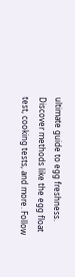ultimate guide to egg freshness. Discover methods like the egg float test, cooking tests, and more. Follow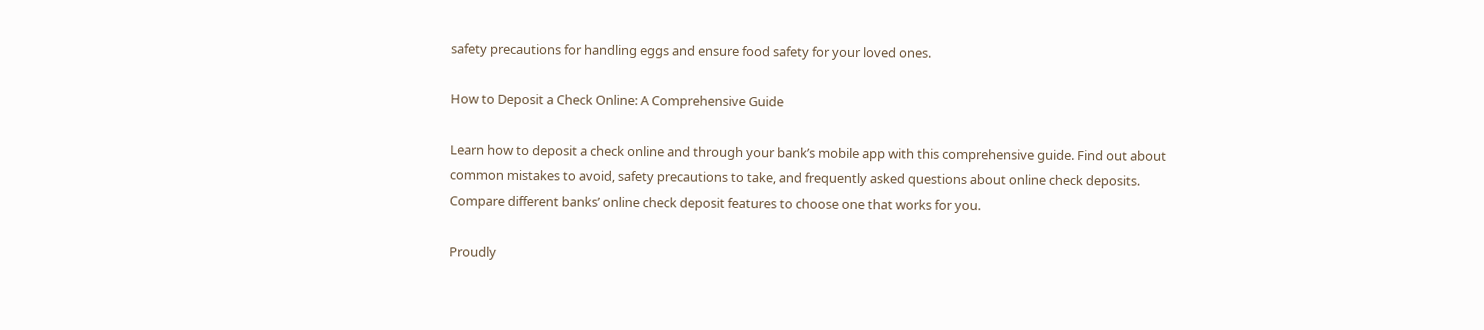safety precautions for handling eggs and ensure food safety for your loved ones.

How to Deposit a Check Online: A Comprehensive Guide

Learn how to deposit a check online and through your bank’s mobile app with this comprehensive guide. Find out about common mistakes to avoid, safety precautions to take, and frequently asked questions about online check deposits. Compare different banks’ online check deposit features to choose one that works for you.

Proudly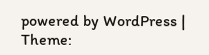powered by WordPress | Theme: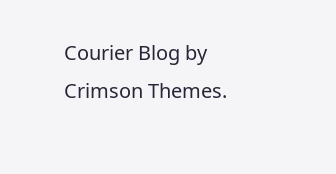Courier Blog by Crimson Themes.